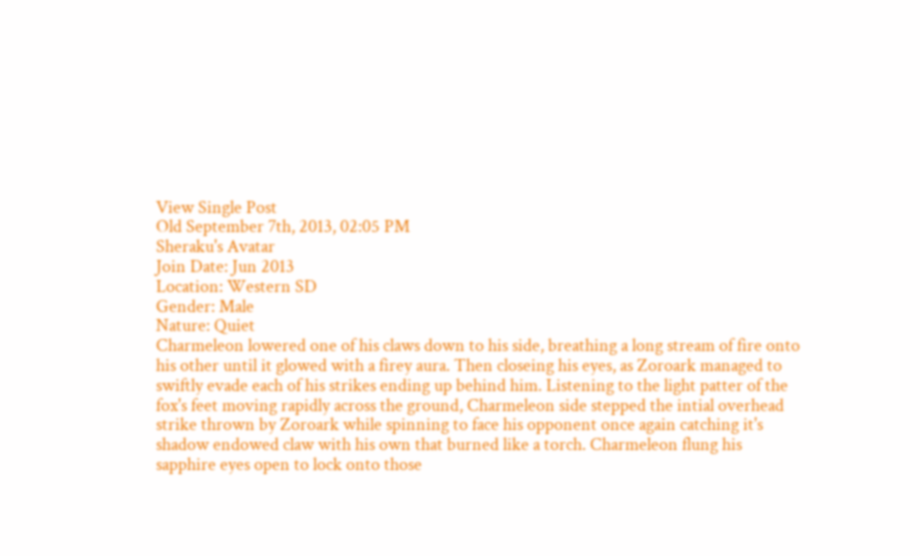View Single Post
Old September 7th, 2013, 02:05 PM
Sheraku's Avatar
Join Date: Jun 2013
Location: Western SD
Gender: Male
Nature: Quiet
Charmeleon lowered one of his claws down to his side, breathing a long stream of fire onto his other until it glowed with a firey aura. Then closeing his eyes, as Zoroark managed to swiftly evade each of his strikes ending up behind him. Listening to the light patter of the fox's feet moving rapidly across the ground, Charmeleon side stepped the intial overhead strike thrown by Zoroark while spinning to face his opponent once again catching it's shadow endowed claw with his own that burned like a torch. Charmeleon flung his sapphire eyes open to lock onto those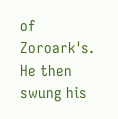of Zoroark's. He then swung his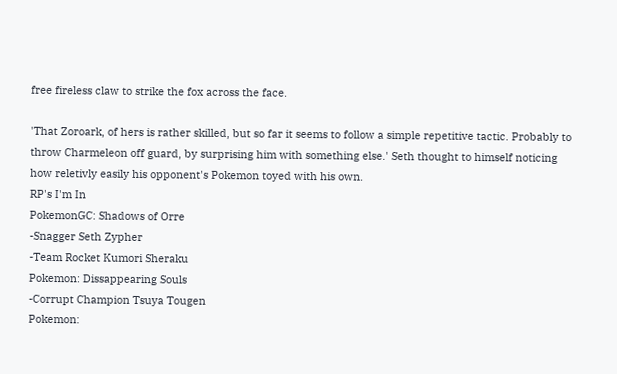free fireless claw to strike the fox across the face.

'That Zoroark, of hers is rather skilled, but so far it seems to follow a simple repetitive tactic. Probably to throw Charmeleon off guard, by surprising him with something else.' Seth thought to himself noticing how reletivly easily his opponent's Pokemon toyed with his own.
RP's I'm In
PokemonGC: Shadows of Orre
-Snagger Seth Zypher
-Team Rocket Kumori Sheraku
Pokemon: Dissappearing Souls
-Corrupt Champion Tsuya Tougen
Pokemon: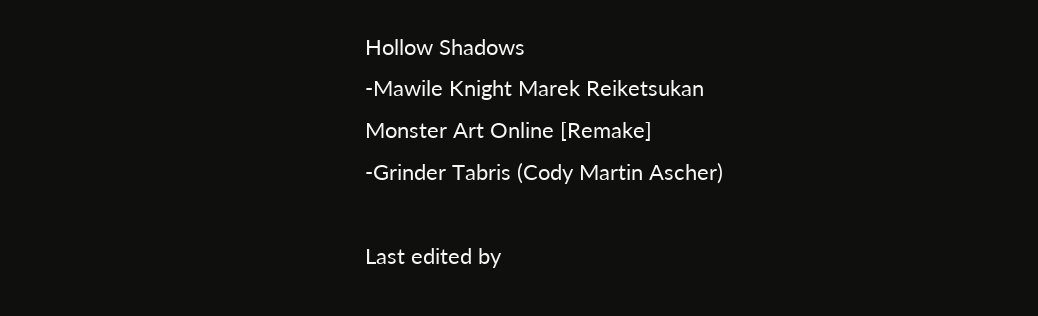Hollow Shadows
-Mawile Knight Marek Reiketsukan
Monster Art Online [Remake]
-Grinder Tabris (Cody Martin Ascher)

Last edited by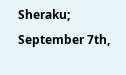Sheraku; September 7th,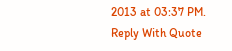2013 at 03:37 PM.
Reply With Quote